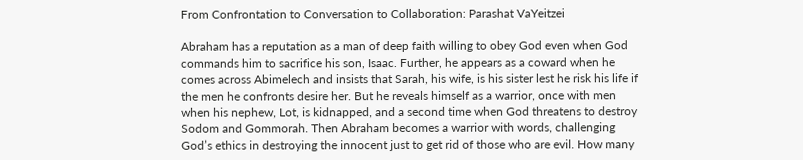From Confrontation to Conversation to Collaboration: Parashat VaYeitzei

Abraham has a reputation as a man of deep faith willing to obey God even when God commands him to sacrifice his son, Isaac. Further, he appears as a coward when he comes across Abimelech and insists that Sarah, his wife, is his sister lest he risk his life if the men he confronts desire her. But he reveals himself as a warrior, once with men when his nephew, Lot, is kidnapped, and a second time when God threatens to destroy Sodom and Gommorah. Then Abraham becomes a warrior with words, challenging God’s ethics in destroying the innocent just to get rid of those who are evil. How many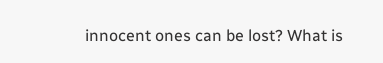innocent ones can be lost? What is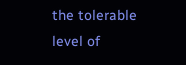the tolerable level of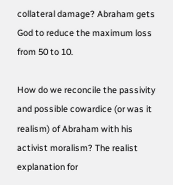collateral damage? Abraham gets God to reduce the maximum loss from 50 to 10.

How do we reconcile the passivity and possible cowardice (or was it realism) of Abraham with his activist moralism? The realist explanation for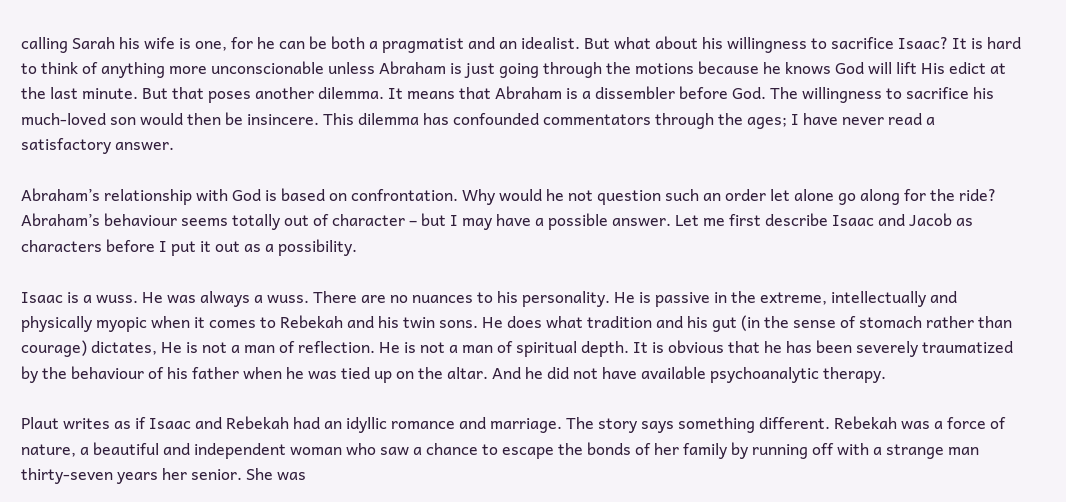calling Sarah his wife is one, for he can be both a pragmatist and an idealist. But what about his willingness to sacrifice Isaac? It is hard to think of anything more unconscionable unless Abraham is just going through the motions because he knows God will lift His edict at the last minute. But that poses another dilemma. It means that Abraham is a dissembler before God. The willingness to sacrifice his much-loved son would then be insincere. This dilemma has confounded commentators through the ages; I have never read a satisfactory answer.

Abraham’s relationship with God is based on confrontation. Why would he not question such an order let alone go along for the ride? Abraham’s behaviour seems totally out of character – but I may have a possible answer. Let me first describe Isaac and Jacob as characters before I put it out as a possibility.

Isaac is a wuss. He was always a wuss. There are no nuances to his personality. He is passive in the extreme, intellectually and physically myopic when it comes to Rebekah and his twin sons. He does what tradition and his gut (in the sense of stomach rather than courage) dictates, He is not a man of reflection. He is not a man of spiritual depth. It is obvious that he has been severely traumatized by the behaviour of his father when he was tied up on the altar. And he did not have available psychoanalytic therapy.

Plaut writes as if Isaac and Rebekah had an idyllic romance and marriage. The story says something different. Rebekah was a force of nature, a beautiful and independent woman who saw a chance to escape the bonds of her family by running off with a strange man thirty-seven years her senior. She was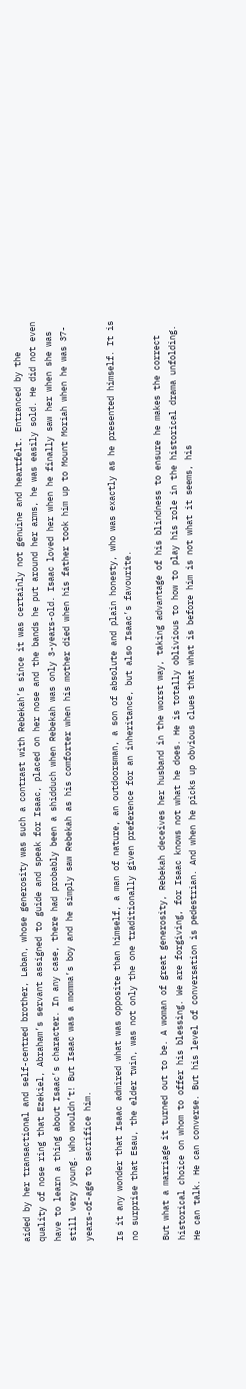aided by her transactional and self-centred brother, Laban, whose generosity was such a contrast with Rebekah’s since it was certainly not genuine and heartfelt. Entranced by the quality of nose ring that Ezekiel, Abraham’s servant assigned to guide and speak for Isaac, placed on her nose and the bands he put around her arms, he was easily sold. He did not even have to learn a thing about Isaac’s character. In any case, there had probably been a shidduch when Rebekah was only 3-years-old. Isaac loved her when he finally saw her when she was still very young. Who wouldn’t! But Isaac was a momma’s boy and he simply saw Rebekah as his comforter when his mother died when his father took him up to Mount Moriah when he was 37-years-of-age to sacrifice him.

Is it any wonder that Isaac admired what was opposite than himself, a man of nature, an outdoorsman, a son of absolute and plain honesty, who was exactly as he presented himself. It is no surprise that Esau, the elder twin, was not only the one traditionally given preference for an inheritance, but also Isaac’s favourite.

But what a marriage it turned out to be. A woman of great generosity, Rebekah deceives her husband in the worst way, taking advantage of his blindness to ensure he makes the correct historical choice on whom to offer his blessing. We are forgiving, for Isaac knows not what he does. He is totally oblivious to how to play his role in the historical drama unfolding. He can talk. He can converse. But his level of conversation is pedestrian. And when he picks up obvious clues that what is before him is not what it seems, his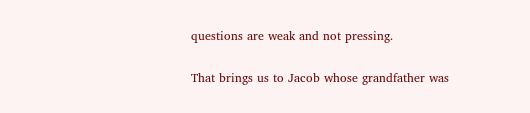questions are weak and not pressing.

That brings us to Jacob whose grandfather was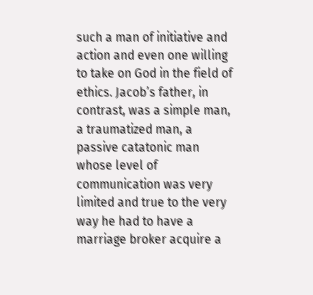such a man of initiative and action and even one willing to take on God in the field of ethics. Jacob’s father, in contrast, was a simple man, a traumatized man, a passive catatonic man whose level of communication was very limited and true to the very way he had to have a marriage broker acquire a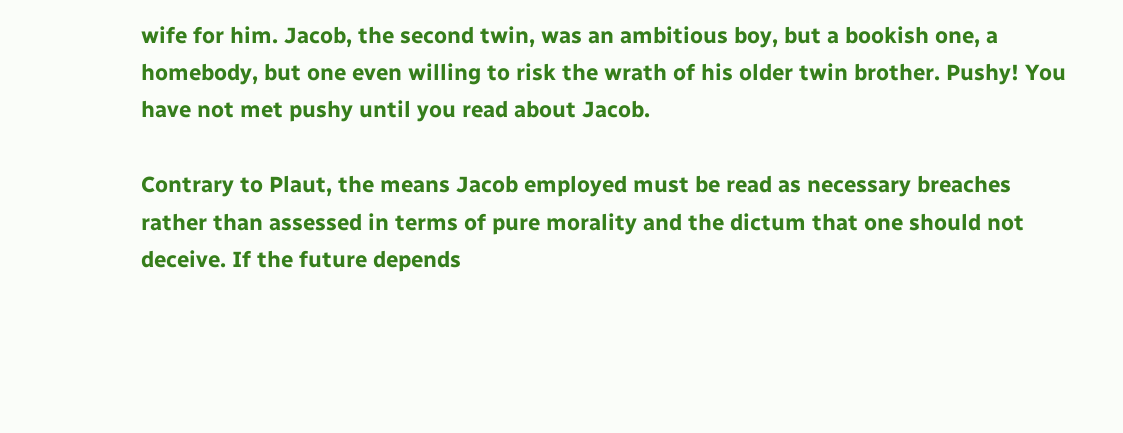wife for him. Jacob, the second twin, was an ambitious boy, but a bookish one, a homebody, but one even willing to risk the wrath of his older twin brother. Pushy! You have not met pushy until you read about Jacob.

Contrary to Plaut, the means Jacob employed must be read as necessary breaches rather than assessed in terms of pure morality and the dictum that one should not deceive. If the future depends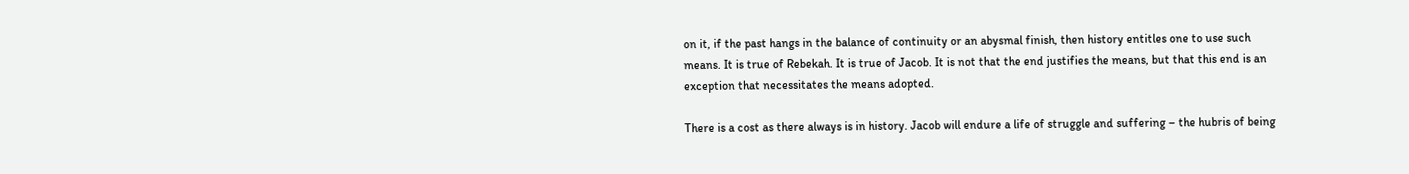on it, if the past hangs in the balance of continuity or an abysmal finish, then history entitles one to use such means. It is true of Rebekah. It is true of Jacob. It is not that the end justifies the means, but that this end is an exception that necessitates the means adopted.

There is a cost as there always is in history. Jacob will endure a life of struggle and suffering – the hubris of being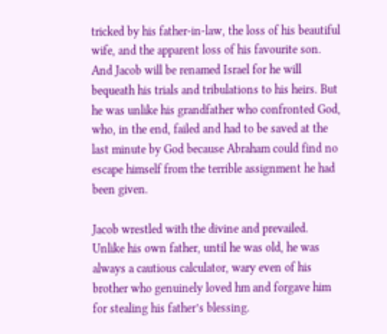tricked by his father-in-law, the loss of his beautiful wife, and the apparent loss of his favourite son. And Jacob will be renamed Israel for he will bequeath his trials and tribulations to his heirs. But he was unlike his grandfather who confronted God, who, in the end, failed and had to be saved at the last minute by God because Abraham could find no escape himself from the terrible assignment he had been given.

Jacob wrestled with the divine and prevailed. Unlike his own father, until he was old, he was always a cautious calculator, wary even of his brother who genuinely loved hm and forgave him for stealing his father’s blessing.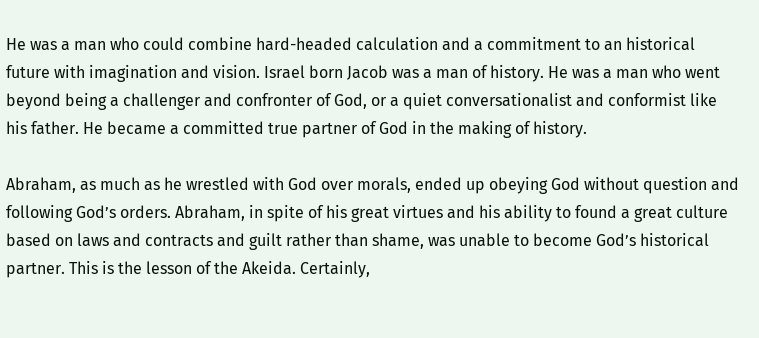He was a man who could combine hard-headed calculation and a commitment to an historical future with imagination and vision. Israel born Jacob was a man of history. He was a man who went beyond being a challenger and confronter of God, or a quiet conversationalist and conformist like his father. He became a committed true partner of God in the making of history.

Abraham, as much as he wrestled with God over morals, ended up obeying God without question and following God’s orders. Abraham, in spite of his great virtues and his ability to found a great culture based on laws and contracts and guilt rather than shame, was unable to become God’s historical partner. This is the lesson of the Akeida. Certainly,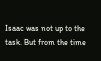Isaac was not up to the task. But from the time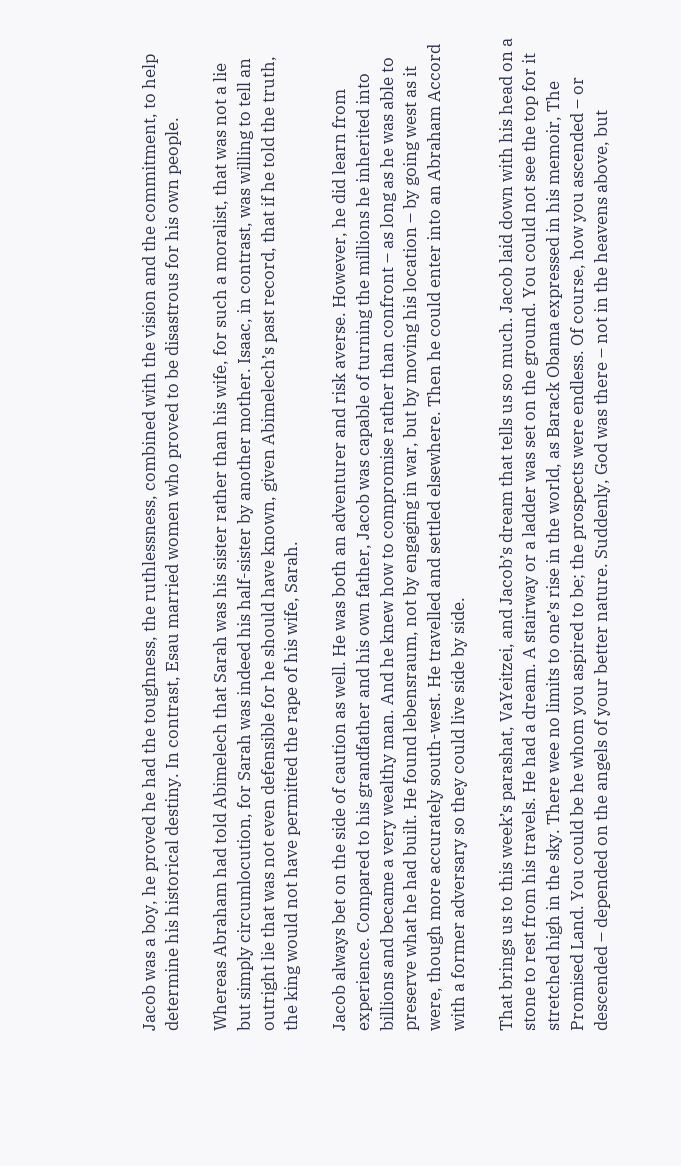Jacob was a boy, he proved he had the toughness, the ruthlessness, combined with the vision and the commitment, to help determine his historical destiny. In contrast, Esau married women who proved to be disastrous for his own people.

Whereas Abraham had told Abimelech that Sarah was his sister rather than his wife, for such a moralist, that was not a lie but simply circumlocution, for Sarah was indeed his half-sister by another mother. Isaac, in contrast, was willing to tell an outright lie that was not even defensible for he should have known, given Abimelech’s past record, that if he told the truth, the king would not have permitted the rape of his wife, Sarah.

Jacob always bet on the side of caution as well. He was both an adventurer and risk averse. However, he did learn from experience. Compared to his grandfather and his own father, Jacob was capable of turning the millions he inherited into billions and became a very wealthy man. And he knew how to compromise rather than confront – as long as he was able to preserve what he had built. He found lebensraum, not by engaging in war, but by moving his location – by going west as it were, though more accurately south-west. He travelled and settled elsewhere. Then he could enter into an Abraham Accord with a former adversary so they could live side by side.

That brings us to this week’s parashat, VaYeitzei, and Jacob’s dream that tells us so much. Jacob laid down with his head on a stone to rest from his travels. He had a dream. A stairway or a ladder was set on the ground. You could not see the top for it stretched high in the sky. There wee no limits to one’s rise in the world, as Barack Obama expressed in his memoir, The Promised Land. You could be he whom you aspired to be; the prospects were endless. Of course, how you ascended – or descended – depended on the angels of your better nature. Suddenly, God was there – not in the heavens above, but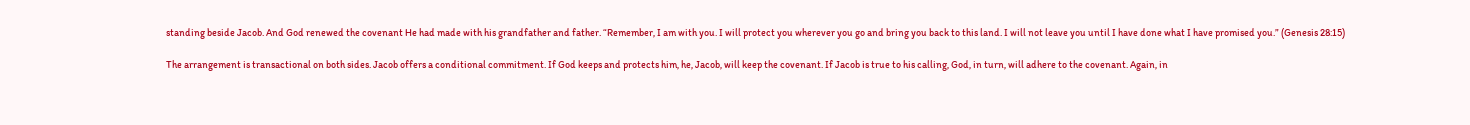standing beside Jacob. And God renewed the covenant He had made with his grandfather and father. “Remember, I am with you. I will protect you wherever you go and bring you back to this land. I will not leave you until I have done what I have promised you.” (Genesis 28:15)

The arrangement is transactional on both sides. Jacob offers a conditional commitment. If God keeps and protects him, he, Jacob, will keep the covenant. If Jacob is true to his calling, God, in turn, will adhere to the covenant. Again, in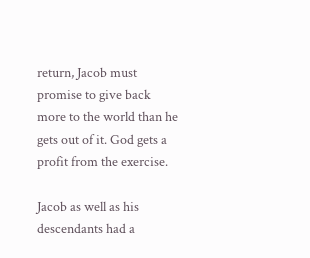return, Jacob must promise to give back more to the world than he gets out of it. God gets a profit from the exercise.

Jacob as well as his descendants had a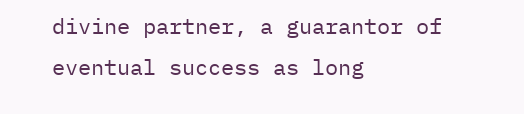divine partner, a guarantor of eventual success as long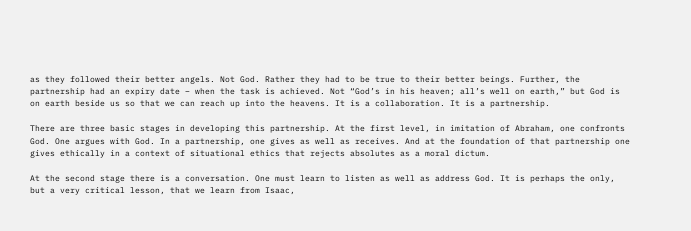as they followed their better angels. Not God. Rather they had to be true to their better beings. Further, the partnership had an expiry date – when the task is achieved. Not “God’s in his heaven; all’s well on earth,” but God is on earth beside us so that we can reach up into the heavens. It is a collaboration. It is a partnership.

There are three basic stages in developing this partnership. At the first level, in imitation of Abraham, one confronts God. One argues with God. In a partnership, one gives as well as receives. And at the foundation of that partnership one gives ethically in a context of situational ethics that rejects absolutes as a moral dictum.

At the second stage there is a conversation. One must learn to listen as well as address God. It is perhaps the only, but a very critical lesson, that we learn from Isaac,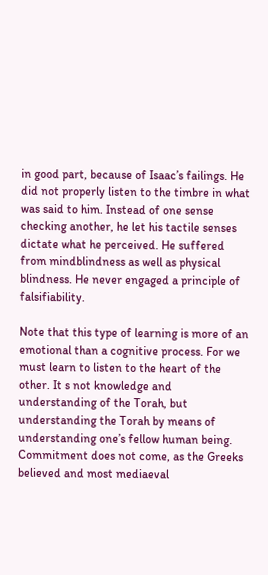in good part, because of Isaac’s failings. He did not properly listen to the timbre in what was said to him. Instead of one sense checking another, he let his tactile senses dictate what he perceived. He suffered from mindblindness as well as physical blindness. He never engaged a principle of falsifiability.

Note that this type of learning is more of an emotional than a cognitive process. For we must learn to listen to the heart of the other. It s not knowledge and understanding of the Torah, but understanding the Torah by means of understanding one’s fellow human being. Commitment does not come, as the Greeks believed and most mediaeval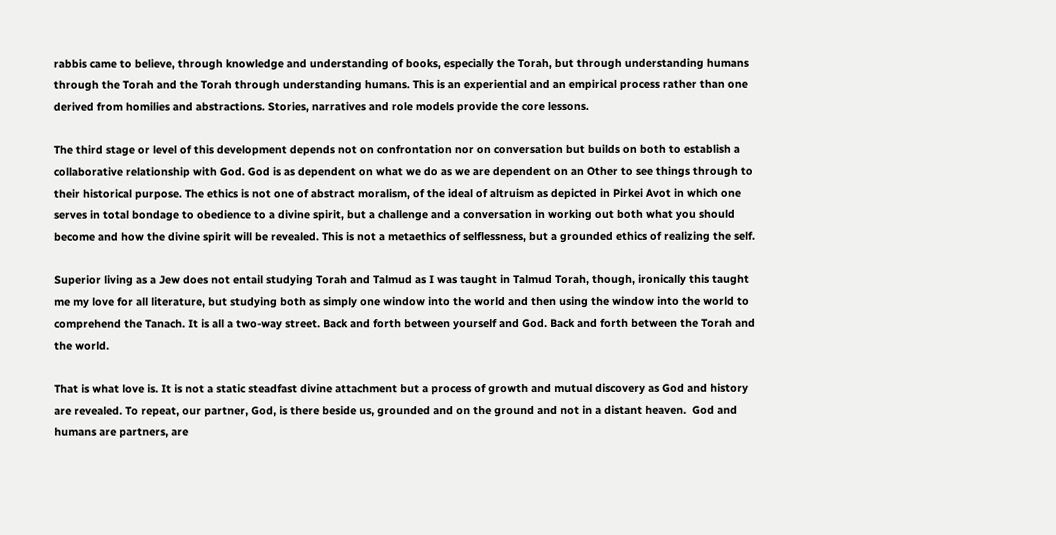rabbis came to believe, through knowledge and understanding of books, especially the Torah, but through understanding humans through the Torah and the Torah through understanding humans. This is an experiential and an empirical process rather than one derived from homilies and abstractions. Stories, narratives and role models provide the core lessons.

The third stage or level of this development depends not on confrontation nor on conversation but builds on both to establish a collaborative relationship with God. God is as dependent on what we do as we are dependent on an Other to see things through to their historical purpose. The ethics is not one of abstract moralism, of the ideal of altruism as depicted in Pirkei Avot in which one serves in total bondage to obedience to a divine spirit, but a challenge and a conversation in working out both what you should become and how the divine spirit will be revealed. This is not a metaethics of selflessness, but a grounded ethics of realizing the self.

Superior living as a Jew does not entail studying Torah and Talmud as I was taught in Talmud Torah, though, ironically this taught me my love for all literature, but studying both as simply one window into the world and then using the window into the world to comprehend the Tanach. It is all a two-way street. Back and forth between yourself and God. Back and forth between the Torah and the world.

That is what love is. It is not a static steadfast divine attachment but a process of growth and mutual discovery as God and history are revealed. To repeat, our partner, God, is there beside us, grounded and on the ground and not in a distant heaven.  God and humans are partners, are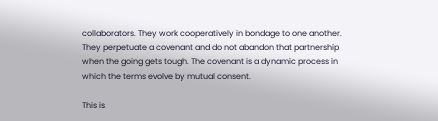collaborators. They work cooperatively in bondage to one another. They perpetuate a covenant and do not abandon that partnership when the going gets tough. The covenant is a dynamic process in which the terms evolve by mutual consent.

This is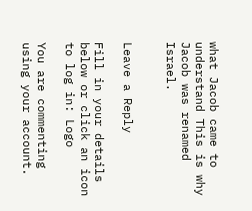what Jacob came to understand This is why Jacob was renamed Israel.


Leave a Reply

Fill in your details below or click an icon to log in: Logo

You are commenting using your account.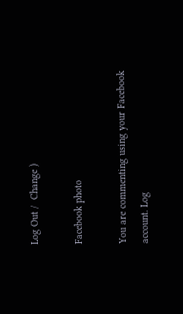Log Out /  Change )

Facebook photo

You are commenting using your Facebook account. Log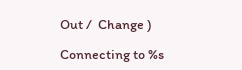Out /  Change )

Connecting to %s